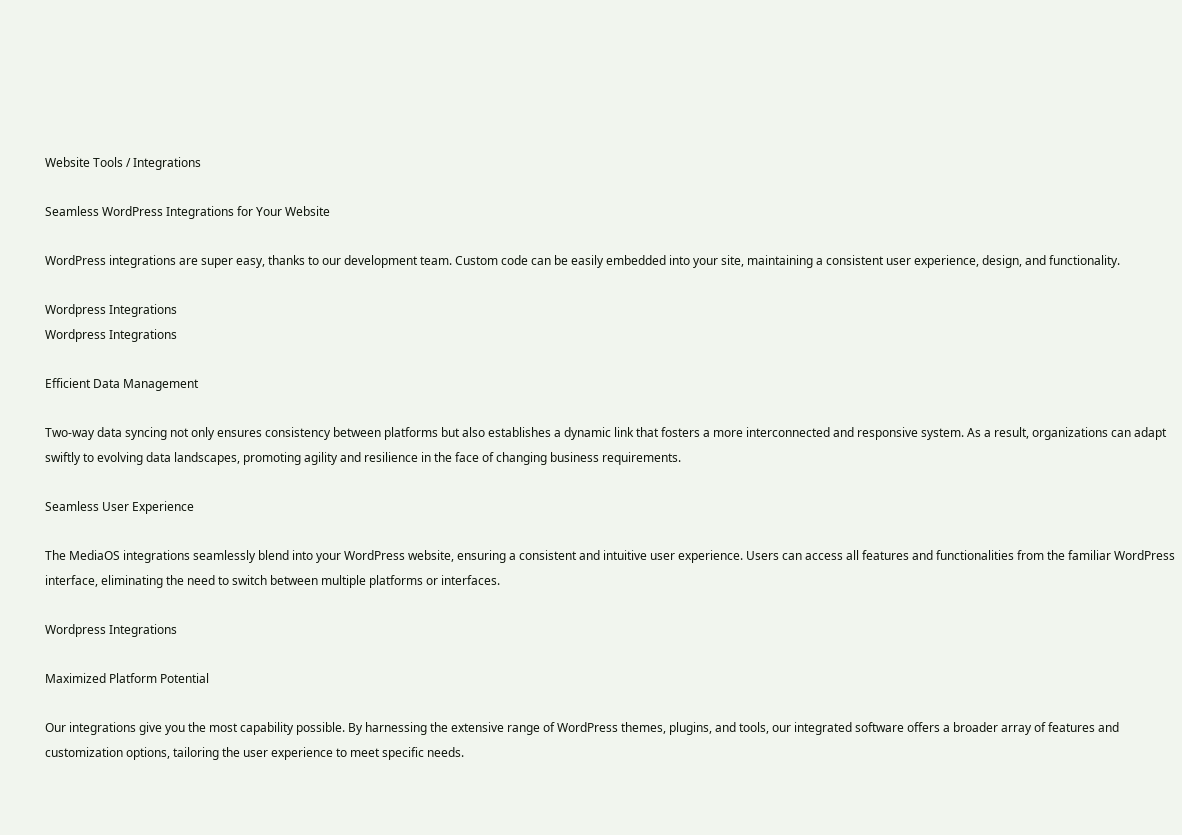Website Tools / Integrations

Seamless WordPress Integrations for Your Website

WordPress integrations are super easy, thanks to our development team. Custom code can be easily embedded into your site, maintaining a consistent user experience, design, and functionality.

Wordpress Integrations
Wordpress Integrations

Efficient Data Management

Two-way data syncing not only ensures consistency between platforms but also establishes a dynamic link that fosters a more interconnected and responsive system. As a result, organizations can adapt swiftly to evolving data landscapes, promoting agility and resilience in the face of changing business requirements.

Seamless User Experience

The MediaOS integrations seamlessly blend into your WordPress website, ensuring a consistent and intuitive user experience. Users can access all features and functionalities from the familiar WordPress interface, eliminating the need to switch between multiple platforms or interfaces.

Wordpress Integrations

Maximized Platform Potential

Our integrations give you the most capability possible. By harnessing the extensive range of WordPress themes, plugins, and tools, our integrated software offers a broader array of features and customization options, tailoring the user experience to meet specific needs.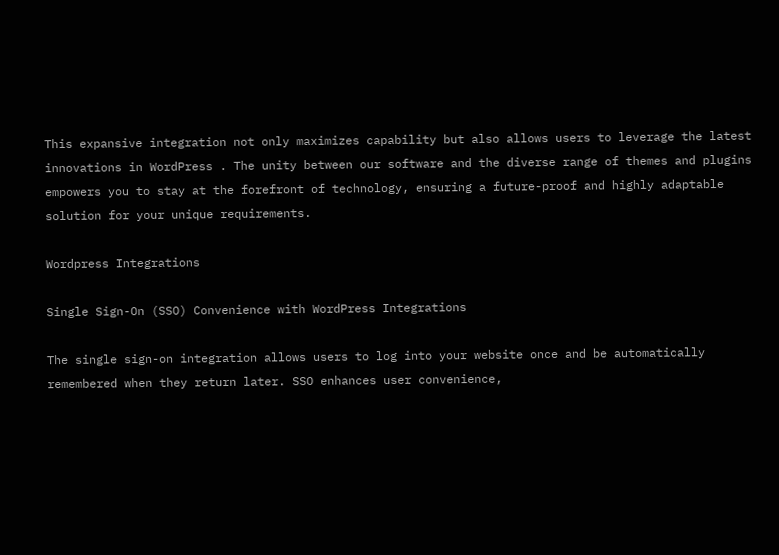This expansive integration not only maximizes capability but also allows users to leverage the latest innovations in WordPress . The unity between our software and the diverse range of themes and plugins empowers you to stay at the forefront of technology, ensuring a future-proof and highly adaptable solution for your unique requirements.

Wordpress Integrations

Single Sign-On (SSO) Convenience with WordPress Integrations

The single sign-on integration allows users to log into your website once and be automatically remembered when they return later. SSO enhances user convenience,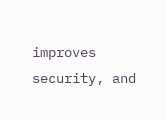improves security, and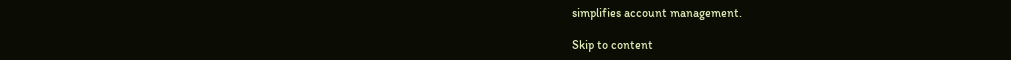simplifies account management.

Skip to content